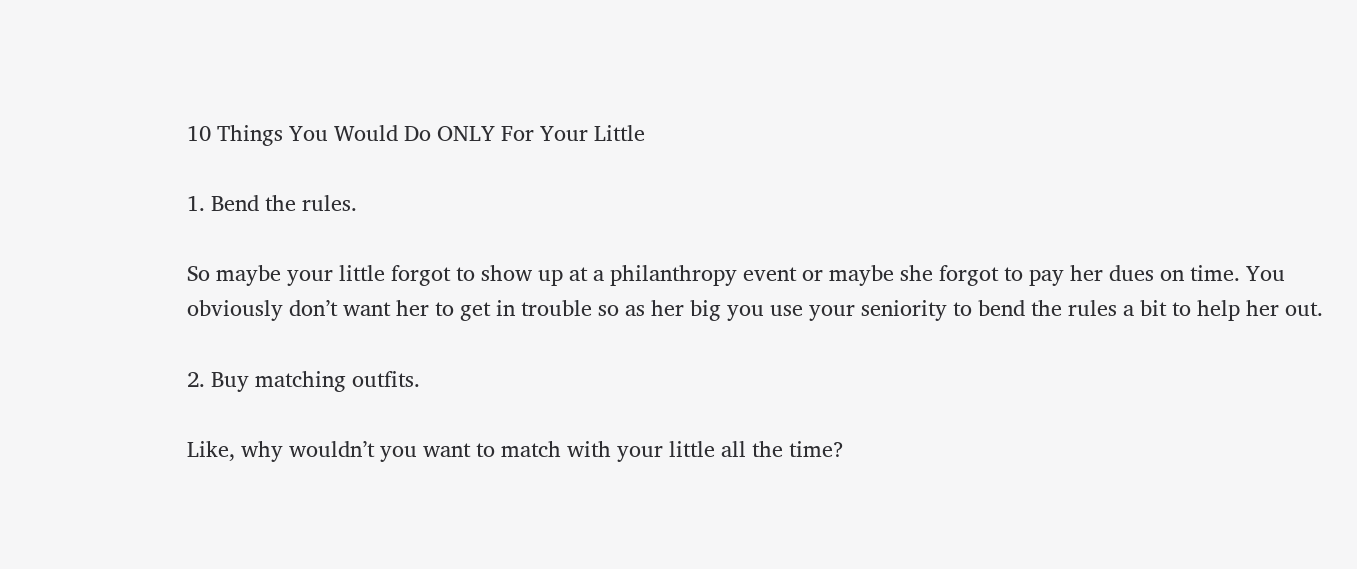10 Things You Would Do ONLY For Your Little

1. Bend the rules.

So maybe your little forgot to show up at a philanthropy event or maybe she forgot to pay her dues on time. You obviously don’t want her to get in trouble so as her big you use your seniority to bend the rules a bit to help her out.

2. Buy matching outfits.

Like, why wouldn’t you want to match with your little all the time?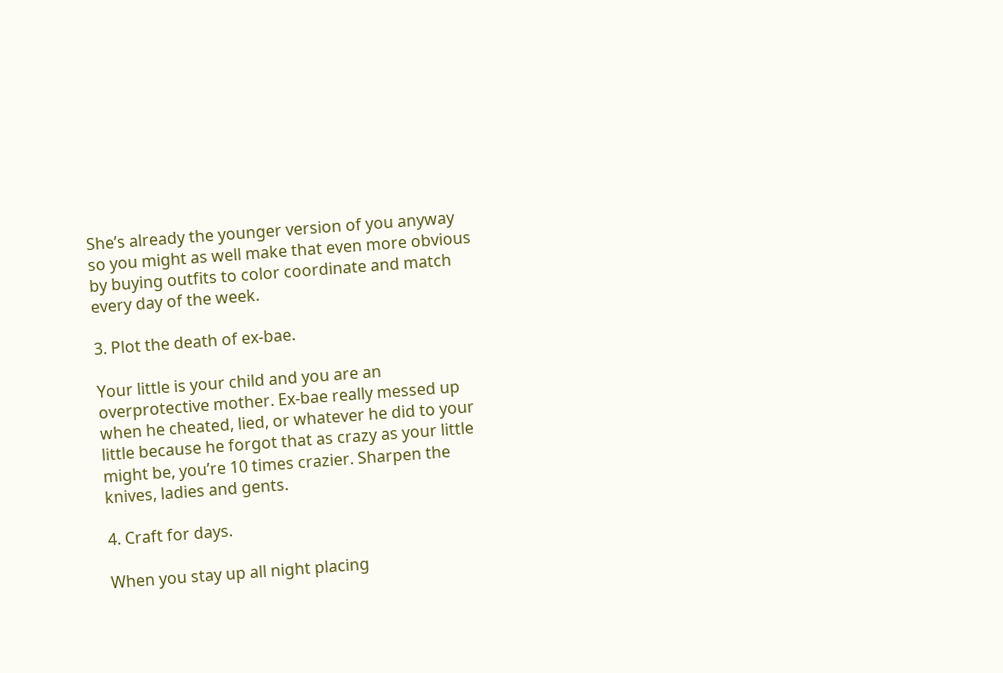She’s already the younger version of you anyway so you might as well make that even more obvious by buying outfits to color coordinate and match every day of the week.

3. Plot the death of ex-bae.

Your little is your child and you are an overprotective mother. Ex-bae really messed up when he cheated, lied, or whatever he did to your little because he forgot that as crazy as your little might be, you’re 10 times crazier. Sharpen the knives, ladies and gents.

4. Craft for days.

When you stay up all night placing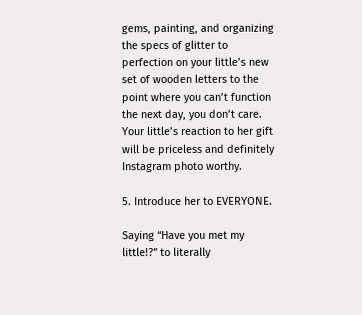gems, painting, and organizing the specs of glitter to perfection on your little’s new set of wooden letters to the point where you can’t function the next day, you don’t care. Your little’s reaction to her gift will be priceless and definitely Instagram photo worthy.

5. Introduce her to EVERYONE.

Saying “Have you met my little!?” to literally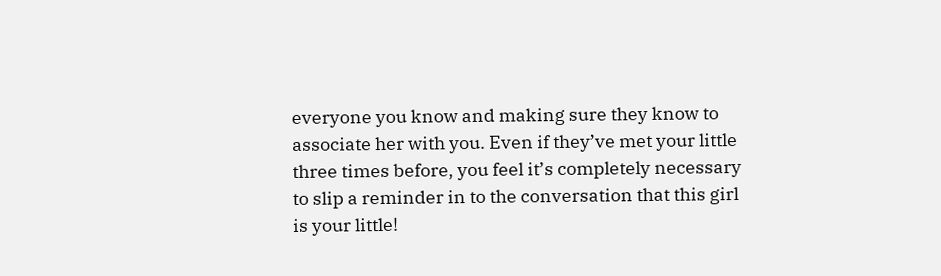everyone you know and making sure they know to associate her with you. Even if they’ve met your little three times before, you feel it’s completely necessary to slip a reminder in to the conversation that this girl is your little!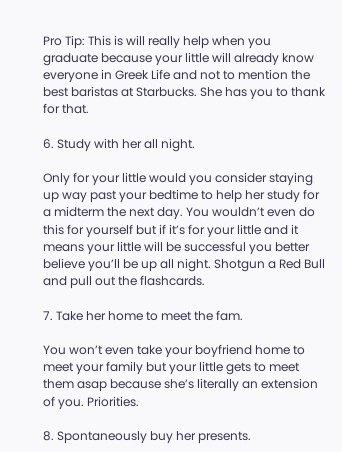Pro Tip: This is will really help when you graduate because your little will already know everyone in Greek Life and not to mention the best baristas at Starbucks. She has you to thank for that.

6. Study with her all night.

Only for your little would you consider staying up way past your bedtime to help her study for a midterm the next day. You wouldn’t even do this for yourself but if it’s for your little and it means your little will be successful you better believe you’ll be up all night. Shotgun a Red Bull and pull out the flashcards.

7. Take her home to meet the fam.

You won’t even take your boyfriend home to meet your family but your little gets to meet them asap because she’s literally an extension of you. Priorities.

8. Spontaneously buy her presents.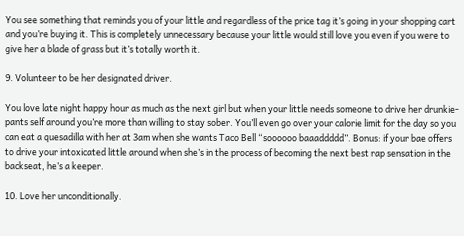You see something that reminds you of your little and regardless of the price tag it’s going in your shopping cart and you’re buying it. This is completely unnecessary because your little would still love you even if you were to give her a blade of grass but it’s totally worth it.

9. Volunteer to be her designated driver.

You love late night happy hour as much as the next girl but when your little needs someone to drive her drunkie-pants self around you’re more than willing to stay sober. You’ll even go over your calorie limit for the day so you can eat a quesadilla with her at 3am when she wants Taco Bell “soooooo baaaddddd”. Bonus: if your bae offers to drive your intoxicated little around when she’s in the process of becoming the next best rap sensation in the backseat, he’s a keeper.

10. Love her unconditionally.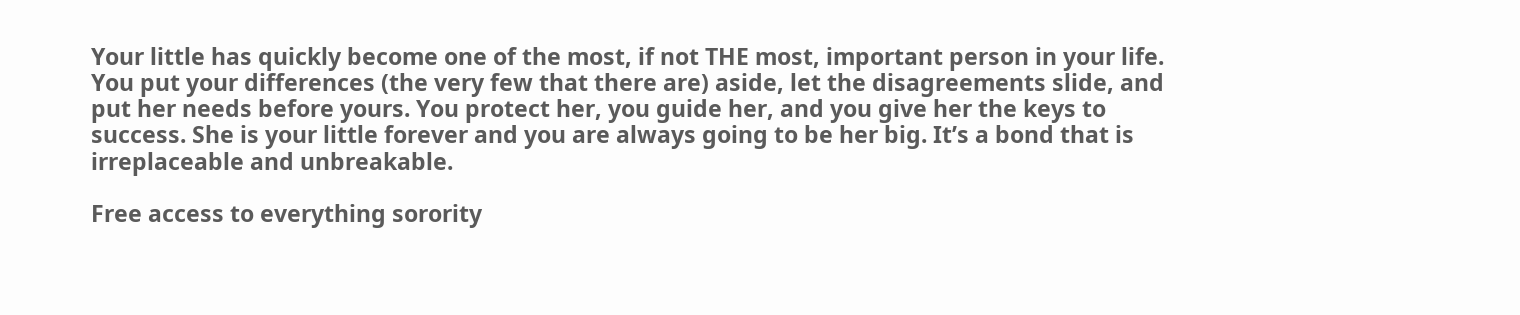Your little has quickly become one of the most, if not THE most, important person in your life. You put your differences (the very few that there are) aside, let the disagreements slide, and put her needs before yours. You protect her, you guide her, and you give her the keys to success. She is your little forever and you are always going to be her big. It’s a bond that is irreplaceable and unbreakable.

Free access to everything sorority